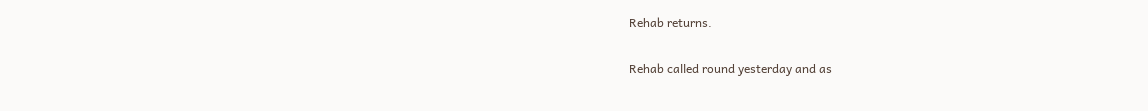Rehab returns.

Rehab called round yesterday and as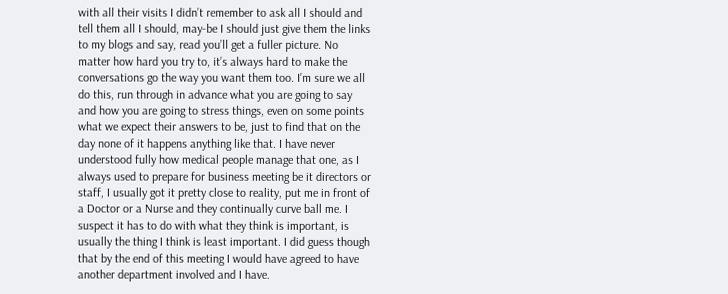with all their visits I didn’t remember to ask all I should and tell them all I should, may-be I should just give them the links to my blogs and say, read you’ll get a fuller picture. No matter how hard you try to, it’s always hard to make the conversations go the way you want them too. I’m sure we all do this, run through in advance what you are going to say and how you are going to stress things, even on some points what we expect their answers to be, just to find that on the day none of it happens anything like that. I have never understood fully how medical people manage that one, as I always used to prepare for business meeting be it directors or staff, I usually got it pretty close to reality, put me in front of a Doctor or a Nurse and they continually curve ball me. I suspect it has to do with what they think is important, is usually the thing I think is least important. I did guess though that by the end of this meeting I would have agreed to have another department involved and I have.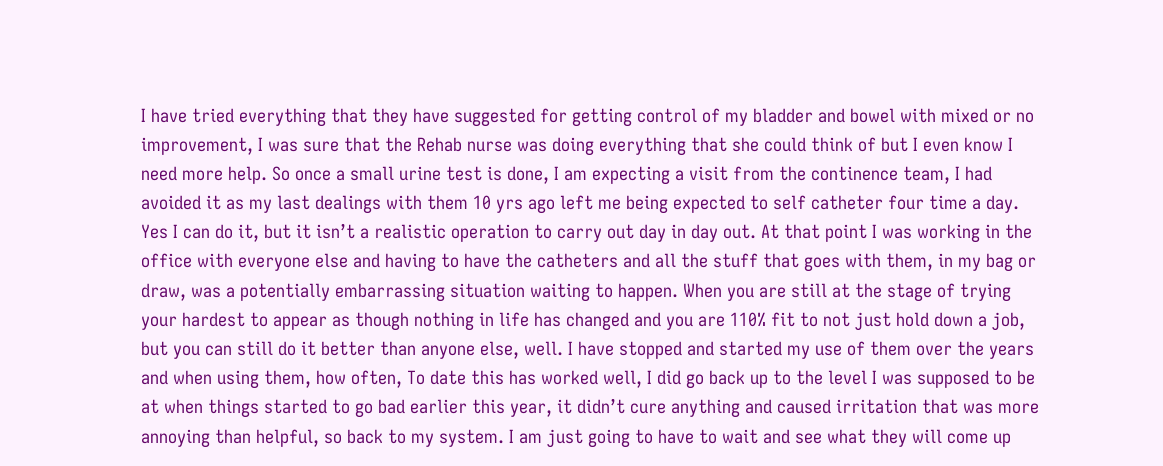I have tried everything that they have suggested for getting control of my bladder and bowel with mixed or no improvement, I was sure that the Rehab nurse was doing everything that she could think of but I even know I need more help. So once a small urine test is done, I am expecting a visit from the continence team, I had avoided it as my last dealings with them 10 yrs ago left me being expected to self catheter four time a day. Yes I can do it, but it isn’t a realistic operation to carry out day in day out. At that point I was working in the office with everyone else and having to have the catheters and all the stuff that goes with them, in my bag or draw, was a potentially embarrassing situation waiting to happen. When you are still at the stage of trying your hardest to appear as though nothing in life has changed and you are 110% fit to not just hold down a job, but you can still do it better than anyone else, well. I have stopped and started my use of them over the years and when using them, how often, To date this has worked well, I did go back up to the level I was supposed to be at when things started to go bad earlier this year, it didn’t cure anything and caused irritation that was more annoying than helpful, so back to my system. I am just going to have to wait and see what they will come up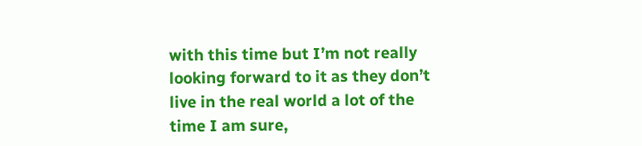with this time but I’m not really looking forward to it as they don’t live in the real world a lot of the time I am sure,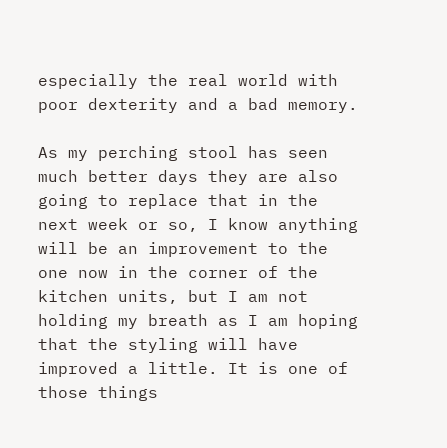especially the real world with poor dexterity and a bad memory.

As my perching stool has seen much better days they are also going to replace that in the next week or so, I know anything will be an improvement to the one now in the corner of the kitchen units, but I am not holding my breath as I am hoping that the styling will have improved a little. It is one of those things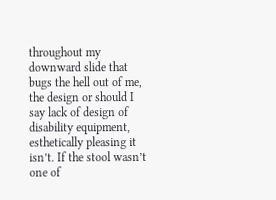throughout my downward slide that bugs the hell out of me, the design or should I say lack of design of disability equipment, esthetically pleasing it isn’t. If the stool wasn’t one of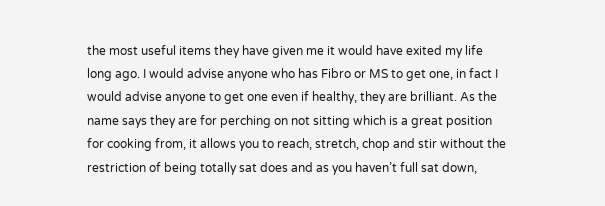the most useful items they have given me it would have exited my life long ago. I would advise anyone who has Fibro or MS to get one, in fact I would advise anyone to get one even if healthy, they are brilliant. As the name says they are for perching on not sitting which is a great position for cooking from, it allows you to reach, stretch, chop and stir without the restriction of being totally sat does and as you haven’t full sat down,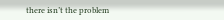there isn’t the problem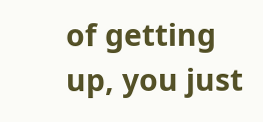of getting up, you just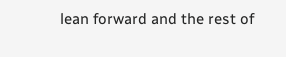lean forward and the rest of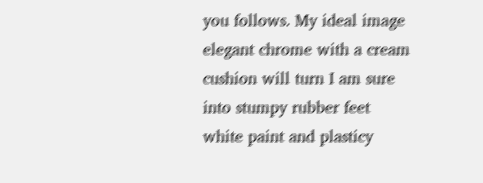you follows. My ideal image elegant chrome with a cream cushion will turn I am sure into stumpy rubber feet white paint and plasticy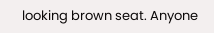looking brown seat. Anyone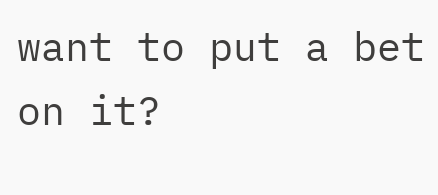want to put a bet on it?